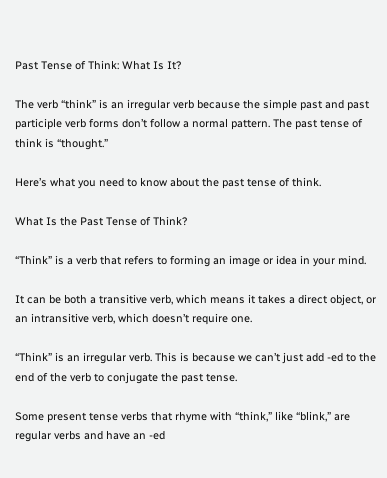Past Tense of Think: What Is It?

The verb “think” is an irregular verb because the simple past and past participle verb forms don’t follow a normal pattern. The past tense of think is “thought.”

Here’s what you need to know about the past tense of think.

What Is the Past Tense of Think?

“Think” is a verb that refers to forming an image or idea in your mind.

It can be both a transitive verb, which means it takes a direct object, or an intransitive verb, which doesn’t require one.

“Think” is an irregular verb. This is because we can’t just add -ed to the end of the verb to conjugate the past tense.

Some present tense verbs that rhyme with “think,” like “blink,” are regular verbs and have an -ed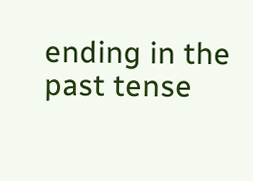ending in the past tense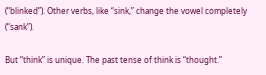(“blinked”). Other verbs, like “sink,” change the vowel completely (“sank”).

But “think” is unique. The past tense of think is “thought.”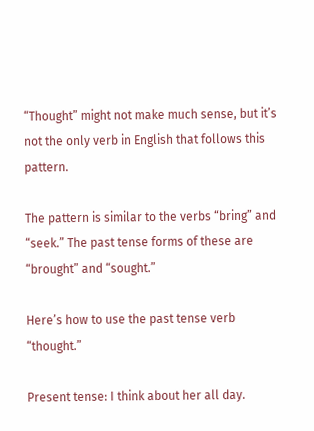“Thought” might not make much sense, but it’s not the only verb in English that follows this pattern.

The pattern is similar to the verbs “bring” and “seek.” The past tense forms of these are “brought” and “sought.”

Here’s how to use the past tense verb “thought.”

Present tense: I think about her all day.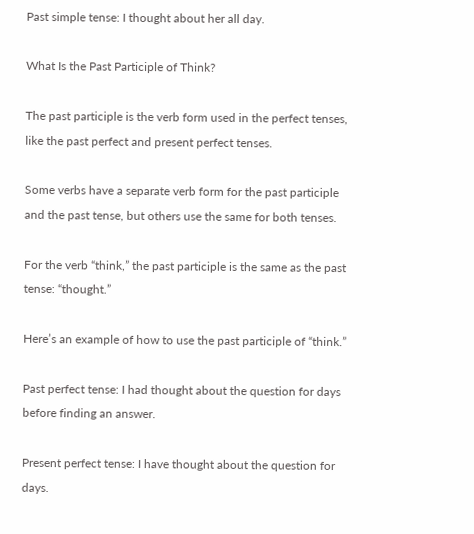Past simple tense: I thought about her all day.

What Is the Past Participle of Think?

The past participle is the verb form used in the perfect tenses, like the past perfect and present perfect tenses.

Some verbs have a separate verb form for the past participle and the past tense, but others use the same for both tenses.

For the verb “think,” the past participle is the same as the past tense: “thought.”

Here’s an example of how to use the past participle of “think.”

Past perfect tense: I had thought about the question for days before finding an answer.

Present perfect tense: I have thought about the question for days.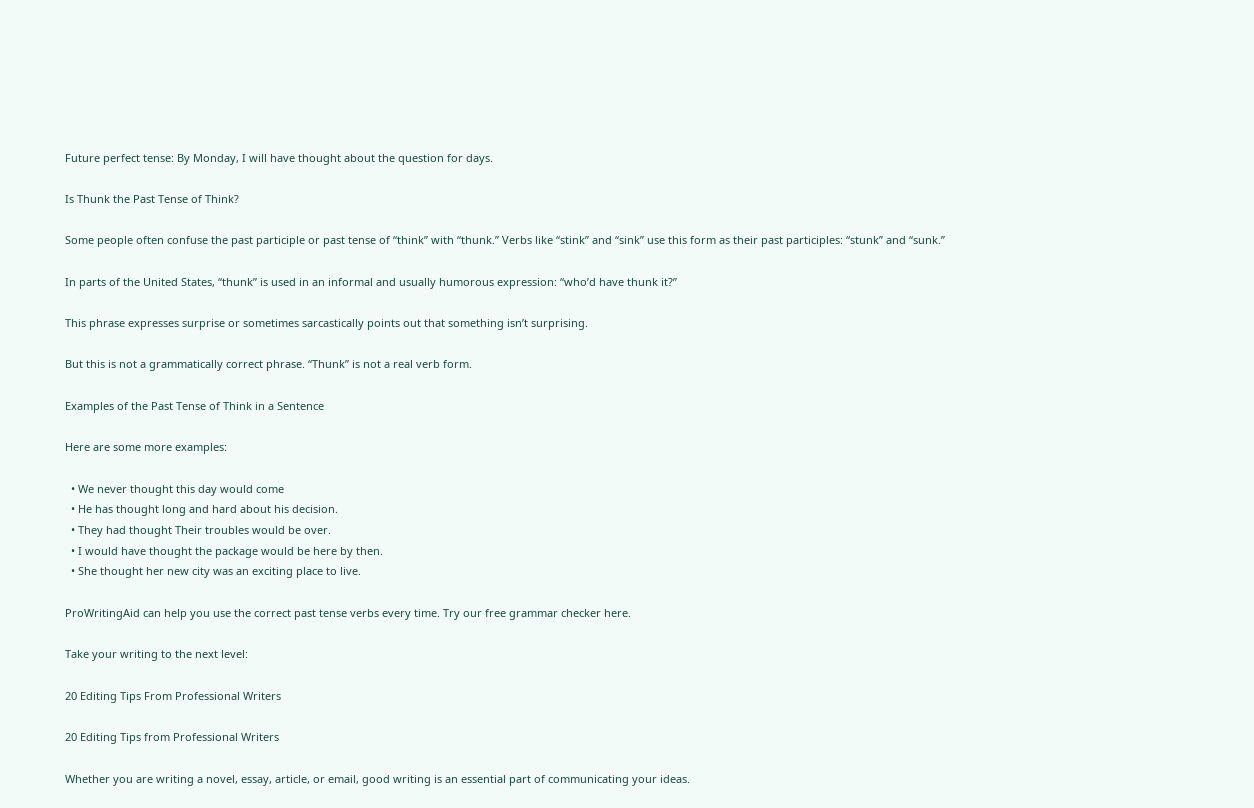Future perfect tense: By Monday, I will have thought about the question for days.

Is Thunk the Past Tense of Think?

Some people often confuse the past participle or past tense of “think” with “thunk.” Verbs like “stink” and “sink” use this form as their past participles: “stunk” and “sunk.”

In parts of the United States, “thunk” is used in an informal and usually humorous expression: “who’d have thunk it?”

This phrase expresses surprise or sometimes sarcastically points out that something isn’t surprising.

But this is not a grammatically correct phrase. “Thunk” is not a real verb form.

Examples of the Past Tense of Think in a Sentence

Here are some more examples:

  • We never thought this day would come
  • He has thought long and hard about his decision.
  • They had thought Their troubles would be over.
  • I would have thought the package would be here by then.
  • She thought her new city was an exciting place to live.

ProWritingAid can help you use the correct past tense verbs every time. Try our free grammar checker here.

Take your writing to the next level:

20 Editing Tips From Professional Writers

20 Editing Tips from Professional Writers

Whether you are writing a novel, essay, article, or email, good writing is an essential part of communicating your ideas.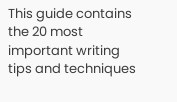This guide contains the 20 most important writing tips and techniques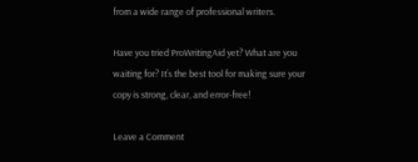from a wide range of professional writers.

Have you tried ProWritingAid yet? What are you waiting for? It’s the best tool for making sure your copy is strong, clear, and error-free!

Leave a Comment